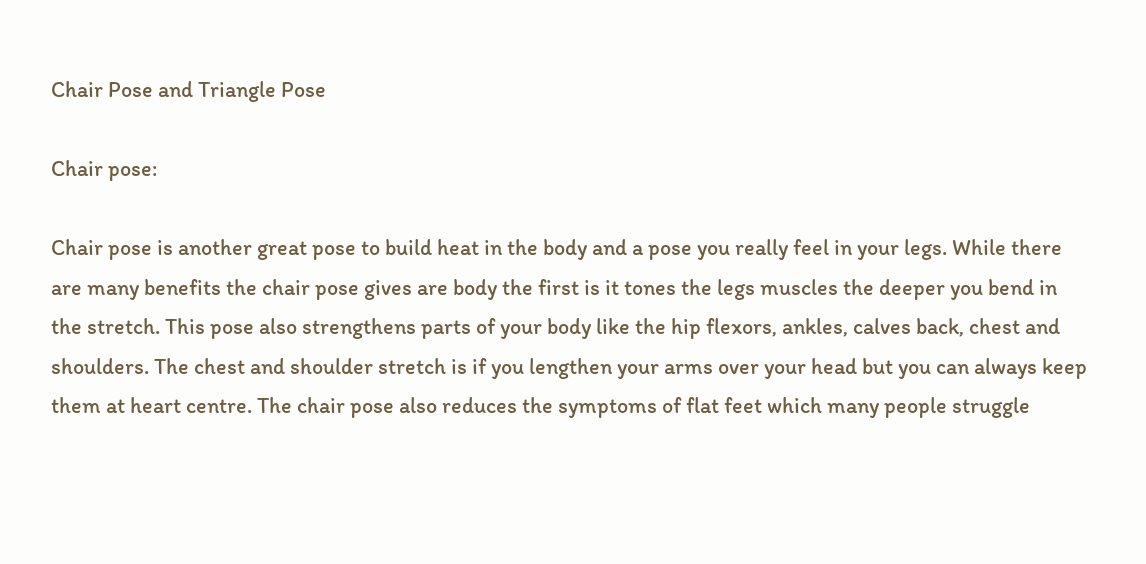Chair Pose and Triangle Pose

Chair pose:

Chair pose is another great pose to build heat in the body and a pose you really feel in your legs. While there are many benefits the chair pose gives are body the first is it tones the legs muscles the deeper you bend in the stretch. This pose also strengthens parts of your body like the hip flexors, ankles, calves back, chest and shoulders. The chest and shoulder stretch is if you lengthen your arms over your head but you can always keep them at heart centre. The chair pose also reduces the symptoms of flat feet which many people struggle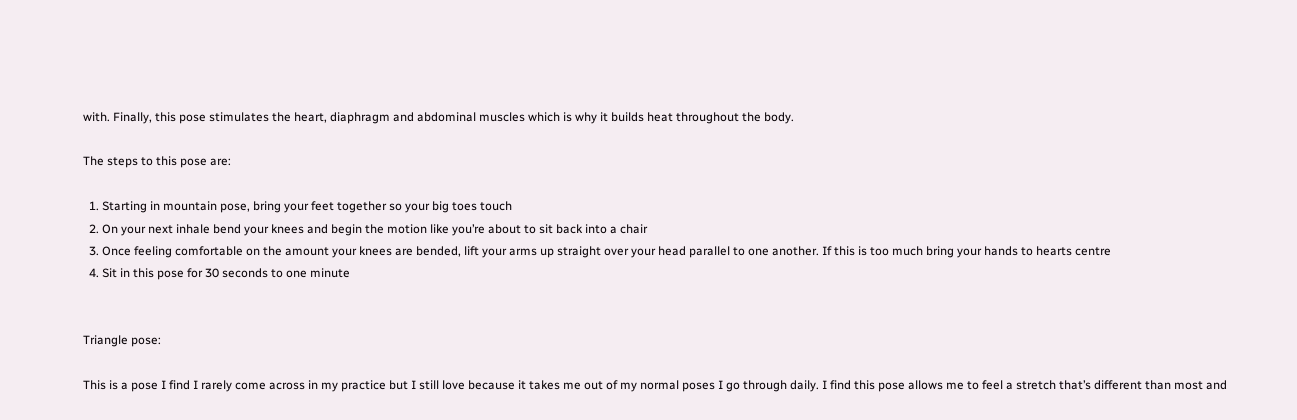with. Finally, this pose stimulates the heart, diaphragm and abdominal muscles which is why it builds heat throughout the body.

The steps to this pose are:

  1. Starting in mountain pose, bring your feet together so your big toes touch
  2. On your next inhale bend your knees and begin the motion like you’re about to sit back into a chair
  3. Once feeling comfortable on the amount your knees are bended, lift your arms up straight over your head parallel to one another. If this is too much bring your hands to hearts centre
  4. Sit in this pose for 30 seconds to one minute


Triangle pose:

This is a pose I find I rarely come across in my practice but I still love because it takes me out of my normal poses I go through daily. I find this pose allows me to feel a stretch that’s different than most and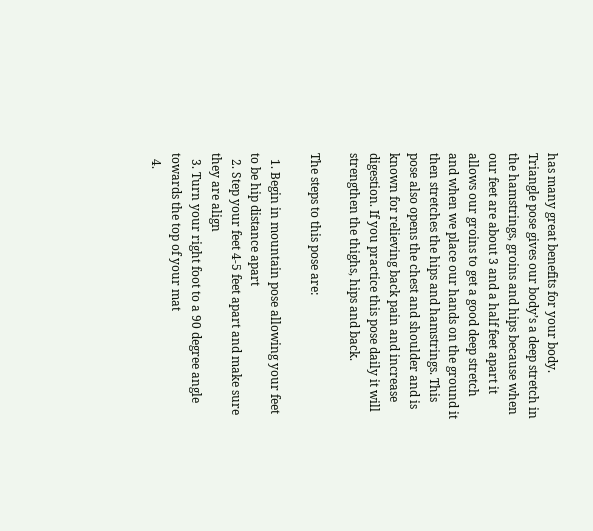has many great benefits for your body. Triangle pose gives our body’s a deep stretch in the hamstrings, groins and hips because when our feet are about 3 and a half feet apart it allows our groins to get a good deep stretch and when we place our hands on the ground it then stretches the hips and hamstrings. This pose also opens the chest and shoulder and is known for relieving back pain and increase digestion. If you practice this pose daily it will strengthen the thighs, hips and back.

The steps to this pose are:

  1. Begin in mountain pose allowing your feet to be hip distance apart
  2. Step your feet 4-5 feet apart and make sure they are align
  3. Turn your right foot to a 90 degree angle towards the top of your mat
  4.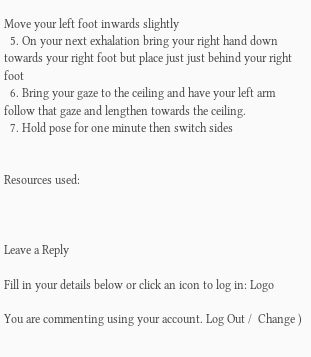Move your left foot inwards slightly
  5. On your next exhalation bring your right hand down towards your right foot but place just just behind your right foot
  6. Bring your gaze to the ceiling and have your left arm follow that gaze and lengthen towards the ceiling.
  7. Hold pose for one minute then switch sides


Resources used:



Leave a Reply

Fill in your details below or click an icon to log in: Logo

You are commenting using your account. Log Out /  Change )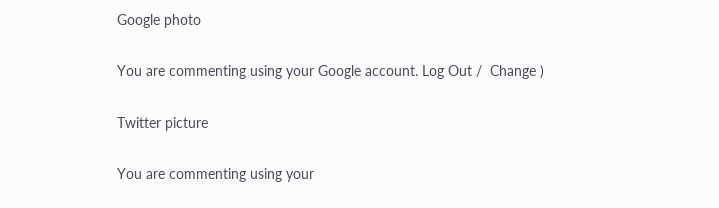Google photo

You are commenting using your Google account. Log Out /  Change )

Twitter picture

You are commenting using your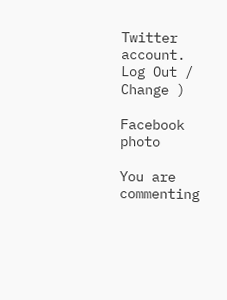Twitter account. Log Out /  Change )

Facebook photo

You are commenting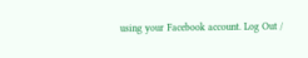using your Facebook account. Log Out /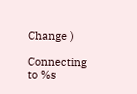Change )

Connecting to %s